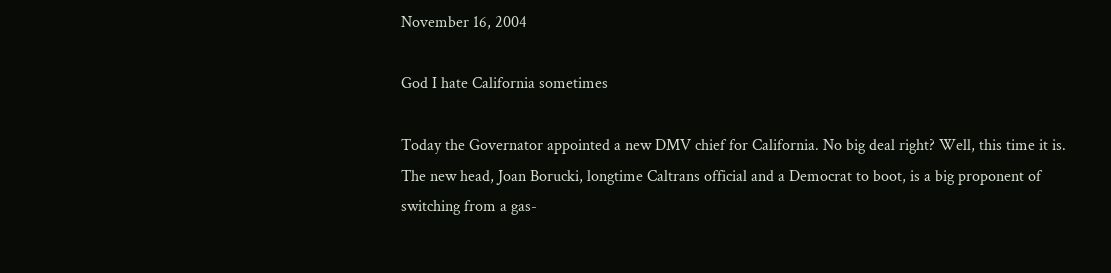November 16, 2004

God I hate California sometimes

Today the Governator appointed a new DMV chief for California. No big deal right? Well, this time it is. The new head, Joan Borucki, longtime Caltrans official and a Democrat to boot, is a big proponent of switching from a gas-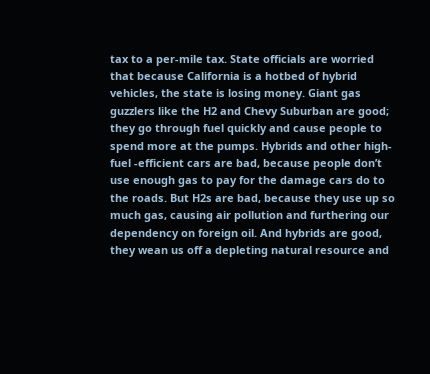tax to a per-mile tax. State officials are worried that because California is a hotbed of hybrid vehicles, the state is losing money. Giant gas guzzlers like the H2 and Chevy Suburban are good; they go through fuel quickly and cause people to spend more at the pumps. Hybrids and other high-fuel -efficient cars are bad, because people don’t use enough gas to pay for the damage cars do to the roads. But H2s are bad, because they use up so much gas, causing air pollution and furthering our dependency on foreign oil. And hybrids are good, they wean us off a depleting natural resource and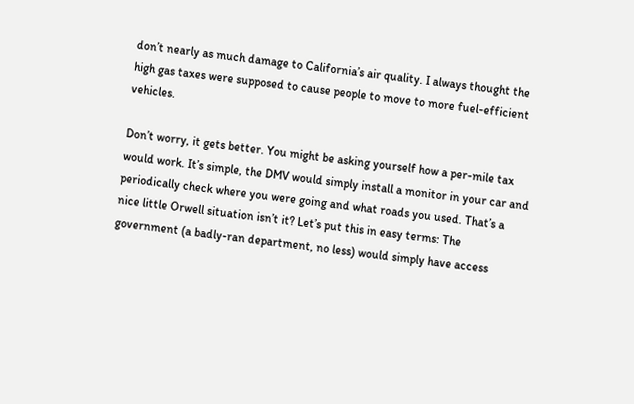don’t nearly as much damage to California’s air quality. I always thought the high gas taxes were supposed to cause people to move to more fuel-efficient vehicles.

Don’t worry, it gets better. You might be asking yourself how a per-mile tax would work. It’s simple, the DMV would simply install a monitor in your car and periodically check where you were going and what roads you used. That’s a nice little Orwell situation isn’t it? Let’s put this in easy terms: The government (a badly-ran department, no less) would simply have access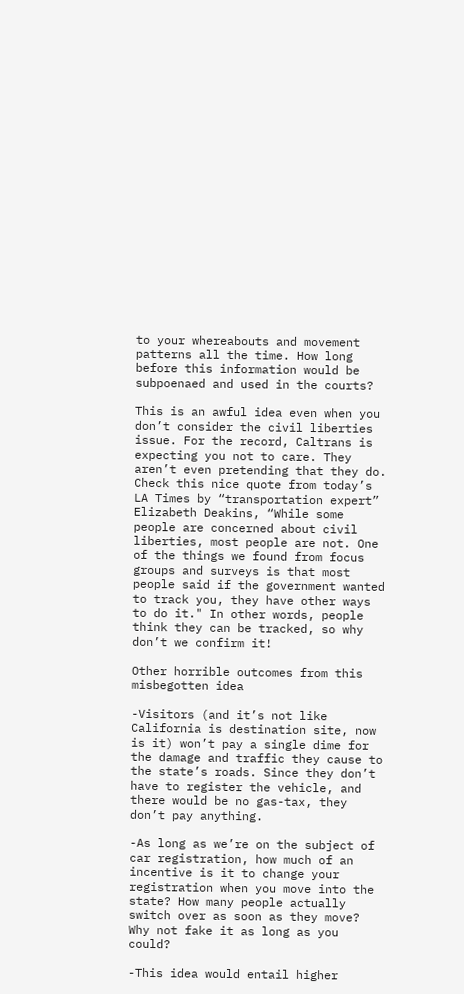to your whereabouts and movement patterns all the time. How long before this information would be subpoenaed and used in the courts?

This is an awful idea even when you don’t consider the civil liberties issue. For the record, Caltrans is expecting you not to care. They aren’t even pretending that they do. Check this nice quote from today’s LA Times by “transportation expert” Elizabeth Deakins, “While some people are concerned about civil liberties, most people are not. One of the things we found from focus groups and surveys is that most people said if the government wanted to track you, they have other ways to do it." In other words, people think they can be tracked, so why don’t we confirm it!

Other horrible outcomes from this misbegotten idea

-Visitors (and it’s not like California is destination site, now is it) won’t pay a single dime for the damage and traffic they cause to the state’s roads. Since they don’t have to register the vehicle, and there would be no gas-tax, they don’t pay anything.

-As long as we’re on the subject of car registration, how much of an incentive is it to change your registration when you move into the state? How many people actually switch over as soon as they move? Why not fake it as long as you could?

-This idea would entail higher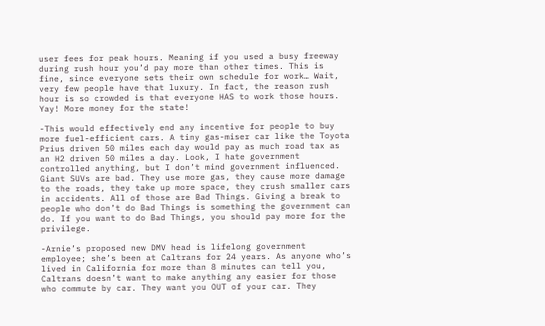user fees for peak hours. Meaning if you used a busy freeway during rush hour you’d pay more than other times. This is fine, since everyone sets their own schedule for work… Wait, very few people have that luxury. In fact, the reason rush hour is so crowded is that everyone HAS to work those hours. Yay! More money for the state!

-This would effectively end any incentive for people to buy more fuel-efficient cars. A tiny gas-miser car like the Toyota Prius driven 50 miles each day would pay as much road tax as an H2 driven 50 miles a day. Look, I hate government controlled anything, but I don’t mind government influenced. Giant SUVs are bad. They use more gas, they cause more damage to the roads, they take up more space, they crush smaller cars in accidents. All of those are Bad Things. Giving a break to people who don’t do Bad Things is something the government can do. If you want to do Bad Things, you should pay more for the privilege.

-Arnie’s proposed new DMV head is lifelong government employee; she’s been at Caltrans for 24 years. As anyone who’s lived in California for more than 8 minutes can tell you, Caltrans doesn’t want to make anything any easier for those who commute by car. They want you OUT of your car. They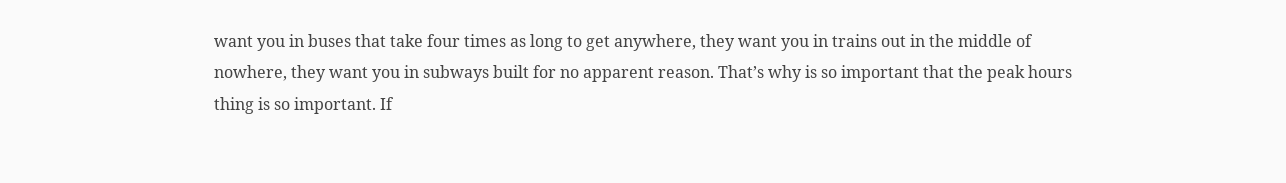want you in buses that take four times as long to get anywhere, they want you in trains out in the middle of nowhere, they want you in subways built for no apparent reason. That’s why is so important that the peak hours thing is so important. If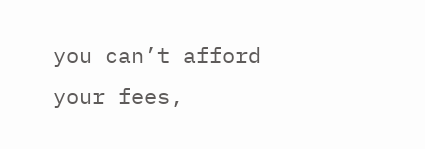you can’t afford your fees,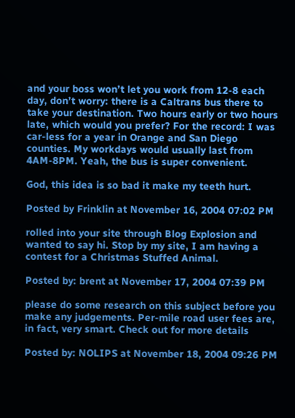and your boss won’t let you work from 12-8 each day, don’t worry: there is a Caltrans bus there to take your destination. Two hours early or two hours late, which would you prefer? For the record: I was car-less for a year in Orange and San Diego counties. My workdays would usually last from 4AM-8PM. Yeah, the bus is super convenient.

God, this idea is so bad it make my teeth hurt.

Posted by Frinklin at November 16, 2004 07:02 PM

rolled into your site through Blog Explosion and wanted to say hi. Stop by my site, I am having a contest for a Christmas Stuffed Animal.

Posted by: brent at November 17, 2004 07:39 PM

please do some research on this subject before you make any judgements. Per-mile road user fees are, in fact, very smart. Check out for more details

Posted by: NOLIPS at November 18, 2004 09:26 PM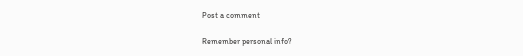Post a comment

Remember personal info?